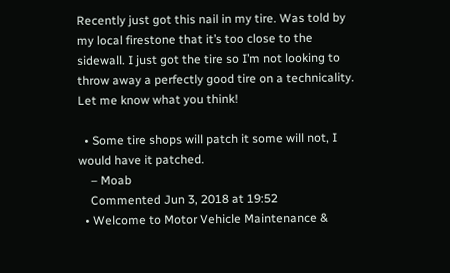Recently just got this nail in my tire. Was told by my local firestone that it’s too close to the sidewall. I just got the tire so I’m not looking to throw away a perfectly good tire on a technicality. Let me know what you think!

  • Some tire shops will patch it some will not, I would have it patched.
    – Moab
    Commented Jun 3, 2018 at 19:52
  • Welcome to Motor Vehicle Maintenance &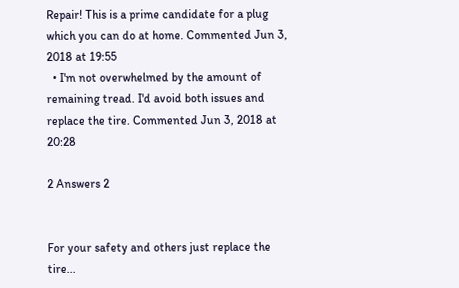Repair! This is a prime candidate for a plug which you can do at home. Commented Jun 3, 2018 at 19:55
  • I'm not overwhelmed by the amount of remaining tread. I'd avoid both issues and replace the tire. Commented Jun 3, 2018 at 20:28

2 Answers 2


For your safety and others just replace the tire...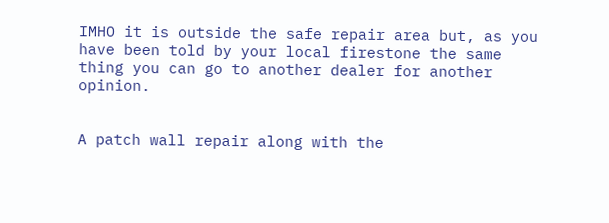IMHO it is outside the safe repair area but, as you have been told by your local firestone the same thing you can go to another dealer for another opinion.


A patch wall repair along with the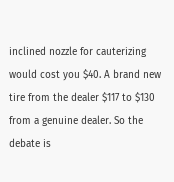inclined nozzle for cauterizing would cost you $40. A brand new tire from the dealer $117 to $130 from a genuine dealer. So the debate is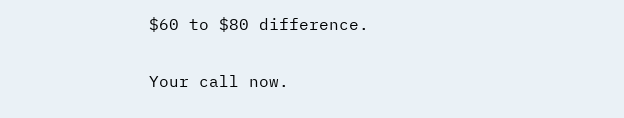$60 to $80 difference.

Your call now.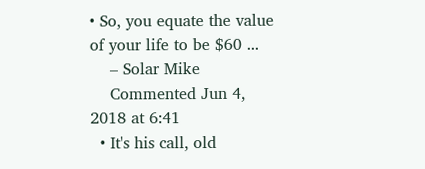• So, you equate the value of your life to be $60 ...
    – Solar Mike
    Commented Jun 4, 2018 at 6:41
  • It's his call, old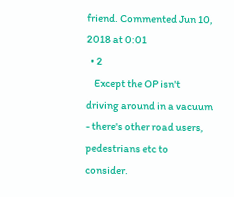friend. Commented Jun 10, 2018 at 0:01
  • 2
    Except the OP isn't driving around in a vacuum - there's other road users, pedestrians etc to consider.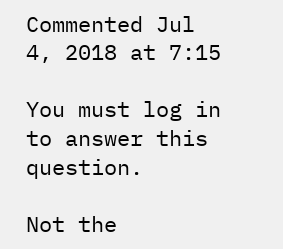Commented Jul 4, 2018 at 7:15

You must log in to answer this question.

Not the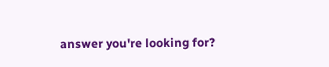answer you're looking for?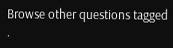Browse other questions tagged .